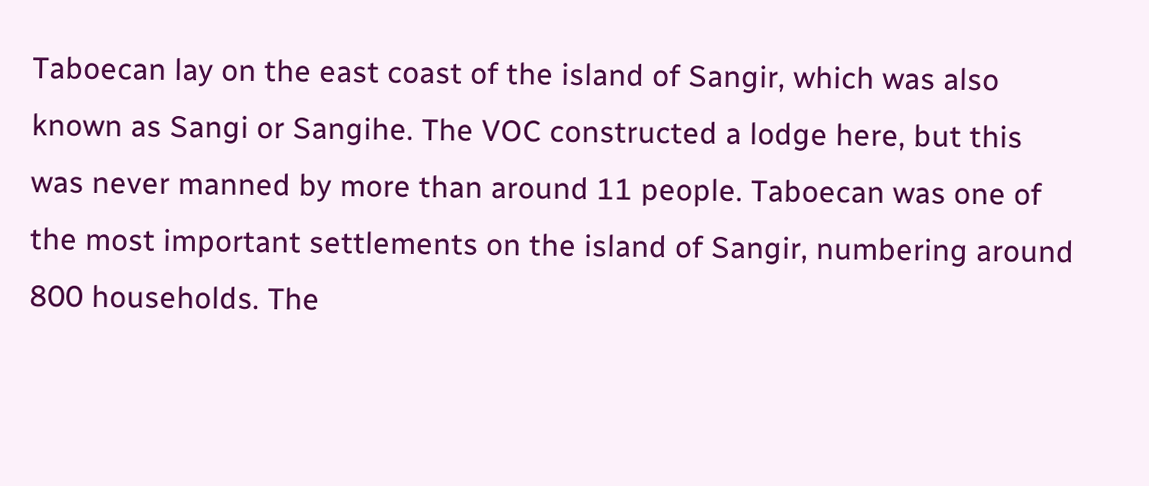Taboecan lay on the east coast of the island of Sangir, which was also known as Sangi or Sangihe. The VOC constructed a lodge here, but this was never manned by more than around 11 people. Taboecan was one of the most important settlements on the island of Sangir, numbering around 800 households. The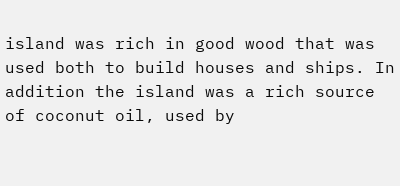island was rich in good wood that was used both to build houses and ships. In addition the island was a rich source of coconut oil, used by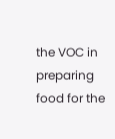the VOC in preparing food for the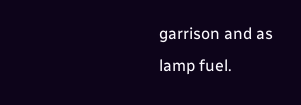garrison and as lamp fuel.